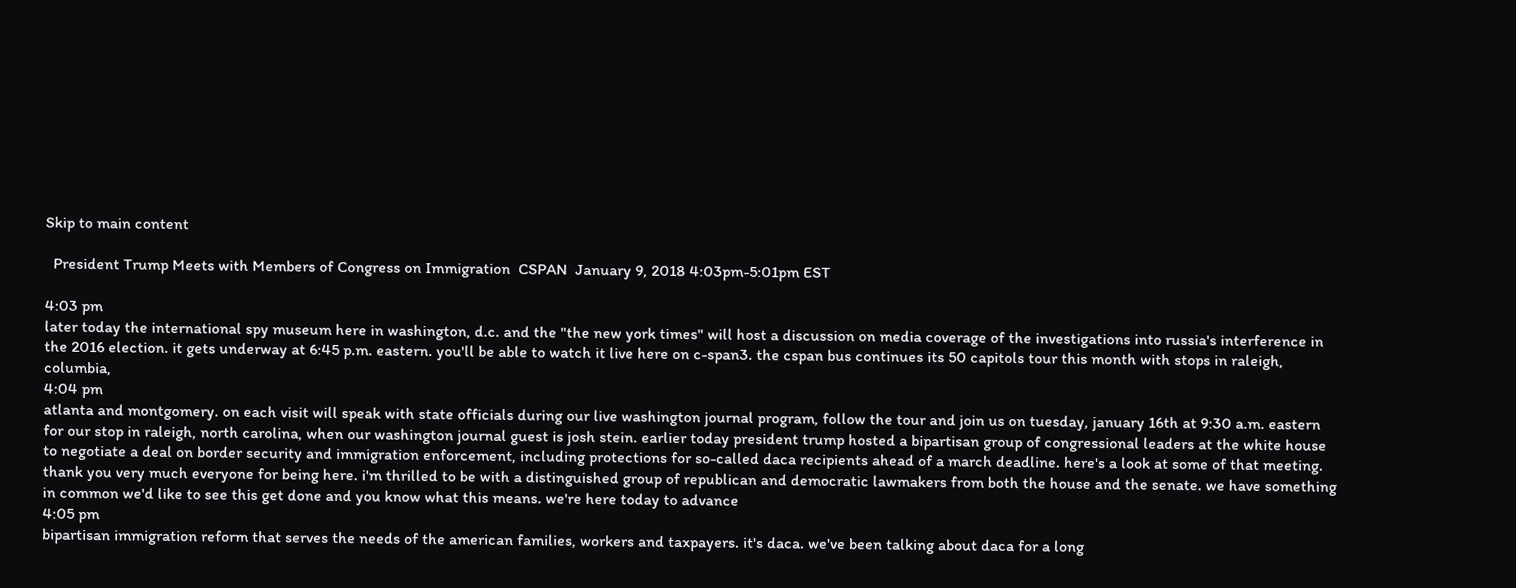Skip to main content

  President Trump Meets with Members of Congress on Immigration  CSPAN  January 9, 2018 4:03pm-5:01pm EST

4:03 pm
later today the international spy museum here in washington, d.c. and the "the new york times" will host a discussion on media coverage of the investigations into russia's interference in the 2016 election. it gets underway at 6:45 p.m. eastern. you'll be able to watch it live here on c-span3. the cspan bus continues its 50 capitols tour this month with stops in raleigh, columbia,
4:04 pm
atlanta and montgomery. on each visit will speak with state officials during our live washington journal program, follow the tour and join us on tuesday, january 16th at 9:30 a.m. eastern for our stop in raleigh, north carolina, when our washington journal guest is josh stein. earlier today president trump hosted a bipartisan group of congressional leaders at the white house to negotiate a deal on border security and immigration enforcement, including protections for so-called daca recipients ahead of a march deadline. here's a look at some of that meeting. thank you very much everyone for being here. i'm thrilled to be with a distinguished group of republican and democratic lawmakers from both the house and the senate. we have something in common we'd like to see this get done and you know what this means. we're here today to advance
4:05 pm
bipartisan immigration reform that serves the needs of the american families, workers and taxpayers. it's daca. we've been talking about daca for a long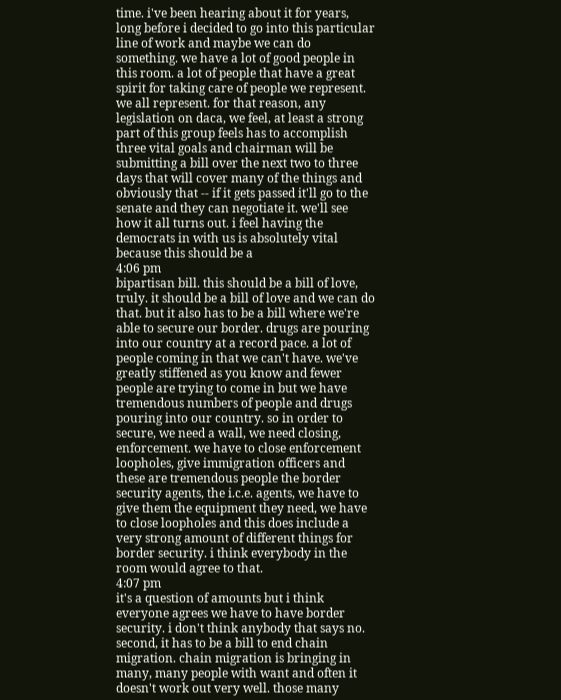time. i've been hearing about it for years, long before i decided to go into this particular line of work and maybe we can do something. we have a lot of good people in this room. a lot of people that have a great spirit for taking care of people we represent. we all represent. for that reason, any legislation on daca, we feel, at least a strong part of this group feels has to accomplish three vital goals and chairman will be submitting a bill over the next two to three days that will cover many of the things and obviously that -- if it gets passed it'll go to the senate and they can negotiate it. we'll see how it all turns out. i feel having the democrats in with us is absolutely vital because this should be a
4:06 pm
bipartisan bill. this should be a bill of love, truly. it should be a bill of love and we can do that. but it also has to be a bill where we're able to secure our border. drugs are pouring into our country at a record pace. a lot of people coming in that we can't have. we've greatly stiffened as you know and fewer people are trying to come in but we have tremendous numbers of people and drugs pouring into our country. so in order to secure, we need a wall, we need closing, enforcement. we have to close enforcement loopholes, give immigration officers and these are tremendous people the border security agents, the i.c.e. agents, we have to give them the equipment they need, we have to close loopholes and this does include a very strong amount of different things for border security. i think everybody in the room would agree to that.
4:07 pm
it's a question of amounts but i think everyone agrees we have to have border security. i don't think anybody that says no. second, it has to be a bill to end chain migration. chain migration is bringing in many, many people with want and often it doesn't work out very well. those many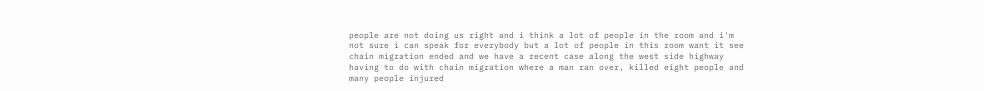people are not doing us right and i think a lot of people in the room and i'm not sure i can speak for everybody but a lot of people in this room want it see chain migration ended and we have a recent case along the west side highway having to do with chain migration where a man ran over, killed eight people and many people injured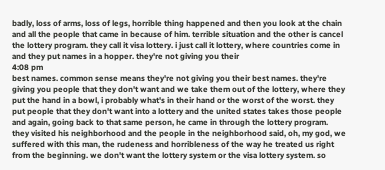badly, loss of arms, loss of legs, horrible thing happened and then you look at the chain and all the people that came in because of him. terrible situation and the other is cancel the lottery program. they call it visa lottery. i just call it lottery, where countries come in and they put names in a hopper. they're not giving you their
4:08 pm
best names. common sense means they're not giving you their best names. they're giving you people that they don't want and we take them out of the lottery, where they put the hand in a bowl, i probably what's in their hand or the worst of the worst. they put people that they don't want into a lottery and the united states takes those people and again, going back to that same person, he came in through the lottery program. they visited his neighborhood and the people in the neighborhood said, oh, my god, we suffered with this man, the rudeness and horribleness of the way he treated us right from the beginning. we don't want the lottery system or the visa lottery system. so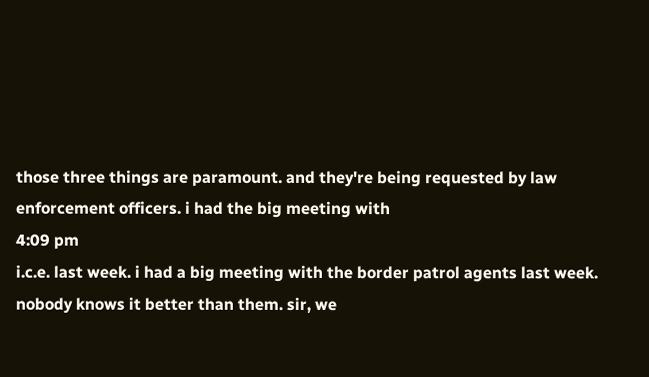those three things are paramount. and they're being requested by law enforcement officers. i had the big meeting with
4:09 pm
i.c.e. last week. i had a big meeting with the border patrol agents last week. nobody knows it better than them. sir, we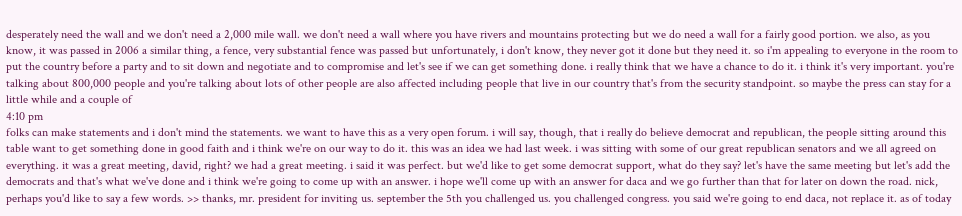desperately need the wall and we don't need a 2,000 mile wall. we don't need a wall where you have rivers and mountains protecting but we do need a wall for a fairly good portion. we also, as you know, it was passed in 2006 a similar thing, a fence, very substantial fence was passed but unfortunately, i don't know, they never got it done but they need it. so i'm appealing to everyone in the room to put the country before a party and to sit down and negotiate and to compromise and let's see if we can get something done. i really think that we have a chance to do it. i think it's very important. you're talking about 800,000 people and you're talking about lots of other people are also affected including people that live in our country that's from the security standpoint. so maybe the press can stay for a little while and a couple of
4:10 pm
folks can make statements and i don't mind the statements. we want to have this as a very open forum. i will say, though, that i really do believe democrat and republican, the people sitting around this table want to get something done in good faith and i think we're on our way to do it. this was an idea we had last week. i was sitting with some of our great republican senators and we all agreed on everything. it was a great meeting, david, right? we had a great meeting. i said it was perfect. but we'd like to get some democrat support, what do they say? let's have the same meeting but let's add the democrats and that's what we've done and i think we're going to come up with an answer. i hope we'll come up with an answer for daca and we go further than that for later on down the road. nick, perhaps you'd like to say a few words. >> thanks, mr. president for inviting us. september the 5th you challenged us. you challenged congress. you said we're going to end daca, not replace it. as of today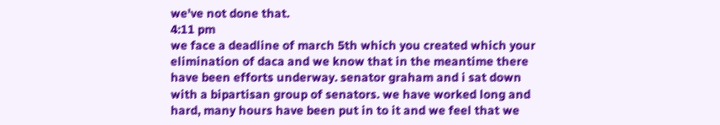we've not done that.
4:11 pm
we face a deadline of march 5th which you created which your elimination of daca and we know that in the meantime there have been efforts underway. senator graham and i sat down with a bipartisan group of senators. we have worked long and hard, many hours have been put in to it and we feel that we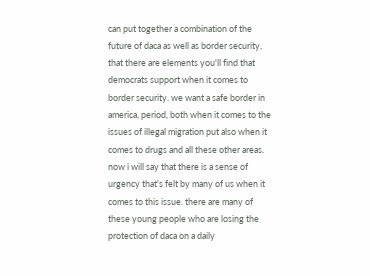can put together a combination of the future of daca as well as border security, that there are elements you'll find that democrats support when it comes to border security. we want a safe border in america, period, both when it comes to the issues of illegal migration put also when it comes to drugs and all these other areas. now i will say that there is a sense of urgency that's felt by many of us when it comes to this issue. there are many of these young people who are losing the protection of daca on a daily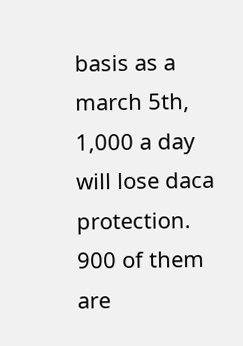basis as a march 5th, 1,000 a day will lose daca protection. 900 of them are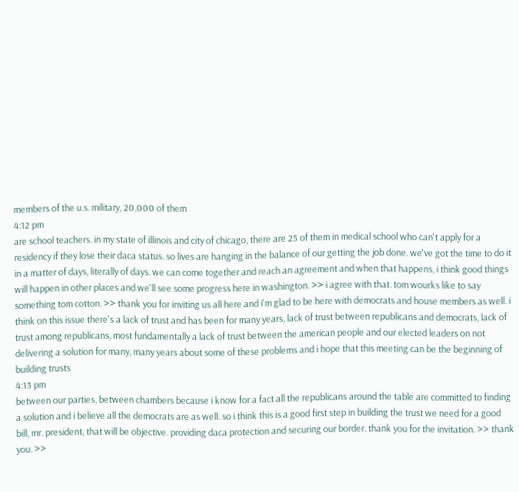members of the u.s. military, 20,000 of them
4:12 pm
are school teachers. in my state of illinois and city of chicago, there are 25 of them in medical school who can't apply for a residency if they lose their daca status. so lives are hanging in the balance of our getting the job done. we've got the time to do it in a matter of days, literally of days. we can come together and reach an agreement and when that happens, i think good things will happen in other places and we'll see some progress here in washington. >> i agree with that. tom wourks like to say something tom cotton. >> thank you for inviting us all here and i'm glad to be here with democrats and house members as well. i think on this issue there's a lack of trust and has been for many years, lack of trust between republicans and democrats, lack of trust among republicans, most fundamentally a lack of trust between the american people and our elected leaders on not delivering a solution for many, many years about some of these problems and i hope that this meeting can be the beginning of building trusts
4:13 pm
between our parties, between chambers because i know for a fact all the republicans around the table are committed to finding a solution and i believe all the democrats are as well. so i think this is a good first step in building the trust we need for a good bill, mr. president, that will be objective. providing daca protection and securing our border. thank you for the invitation. >> thank you. >>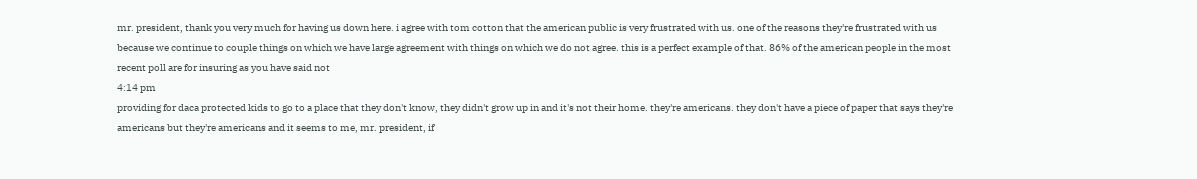mr. president, thank you very much for having us down here. i agree with tom cotton that the american public is very frustrated with us. one of the reasons they're frustrated with us because we continue to couple things on which we have large agreement with things on which we do not agree. this is a perfect example of that. 86% of the american people in the most recent poll are for insuring as you have said not
4:14 pm
providing for daca protected kids to go to a place that they don't know, they didn't grow up in and it's not their home. they're americans. they don't have a piece of paper that says they're americans but they're americans and it seems to me, mr. president, if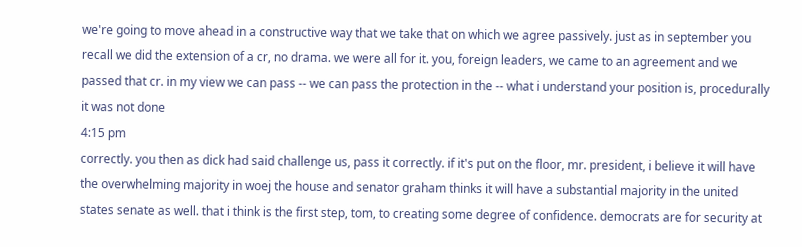we're going to move ahead in a constructive way that we take that on which we agree passively. just as in september you recall we did the extension of a cr, no drama. we were all for it. you, foreign leaders, we came to an agreement and we passed that cr. in my view we can pass -- we can pass the protection in the -- what i understand your position is, procedurally it was not done
4:15 pm
correctly. you then as dick had said challenge us, pass it correctly. if it's put on the floor, mr. president, i believe it will have the overwhelming majority in woej the house and senator graham thinks it will have a substantial majority in the united states senate as well. that i think is the first step, tom, to creating some degree of confidence. democrats are for security at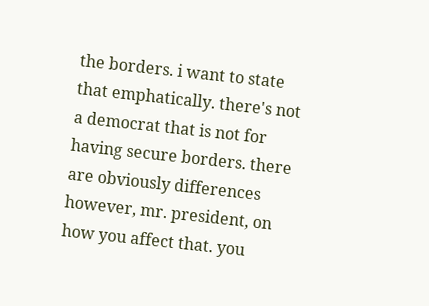the borders. i want to state that emphatically. there's not a democrat that is not for having secure borders. there are obviously differences however, mr. president, on how you affect that. you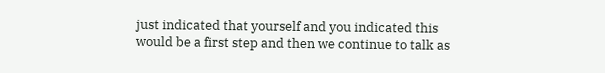just indicated that yourself and you indicated this would be a first step and then we continue to talk as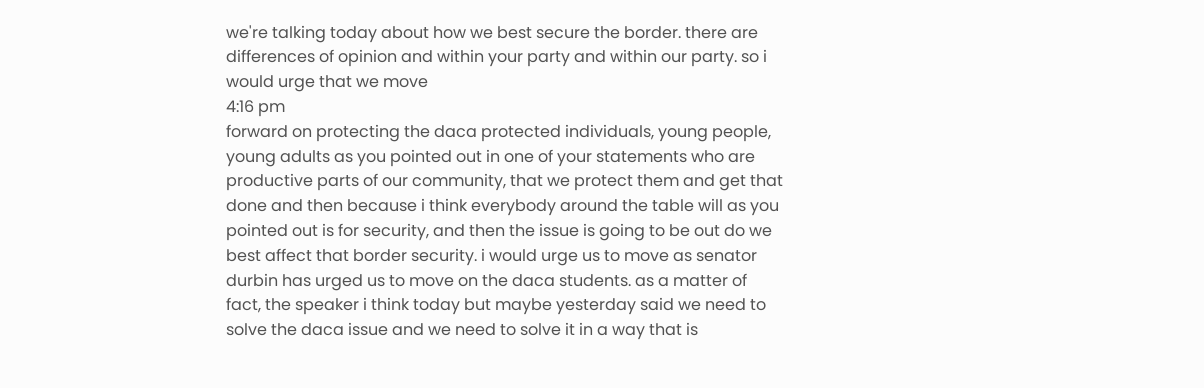we're talking today about how we best secure the border. there are differences of opinion and within your party and within our party. so i would urge that we move
4:16 pm
forward on protecting the daca protected individuals, young people, young adults as you pointed out in one of your statements who are productive parts of our community, that we protect them and get that done and then because i think everybody around the table will as you pointed out is for security, and then the issue is going to be out do we best affect that border security. i would urge us to move as senator durbin has urged us to move on the daca students. as a matter of fact, the speaker i think today but maybe yesterday said we need to solve the daca issue and we need to solve it in a way that is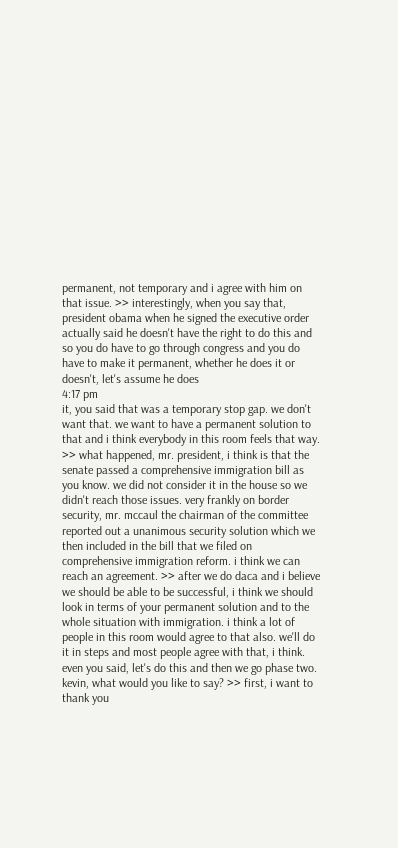permanent, not temporary and i agree with him on that issue. >> interestingly, when you say that, president obama when he signed the executive order actually said he doesn't have the right to do this and so you do have to go through congress and you do have to make it permanent, whether he does it or doesn't, let's assume he does
4:17 pm
it, you said that was a temporary stop gap. we don't want that. we want to have a permanent solution to that and i think everybody in this room feels that way. >> what happened, mr. president, i think is that the senate passed a comprehensive immigration bill as you know. we did not consider it in the house so we didn't reach those issues. very frankly on border security, mr. mccaul the chairman of the committee reported out a unanimous security solution which we then included in the bill that we filed on comprehensive immigration reform. i think we can reach an agreement. >> after we do daca and i believe we should be able to be successful, i think we should look in terms of your permanent solution and to the whole situation with immigration. i think a lot of people in this room would agree to that also. we'll do it in steps and most people agree with that, i think. even you said, let's do this and then we go phase two. kevin, what would you like to say? >> first, i want to thank you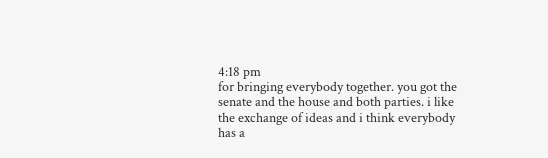4:18 pm
for bringing everybody together. you got the senate and the house and both parties. i like the exchange of ideas and i think everybody has a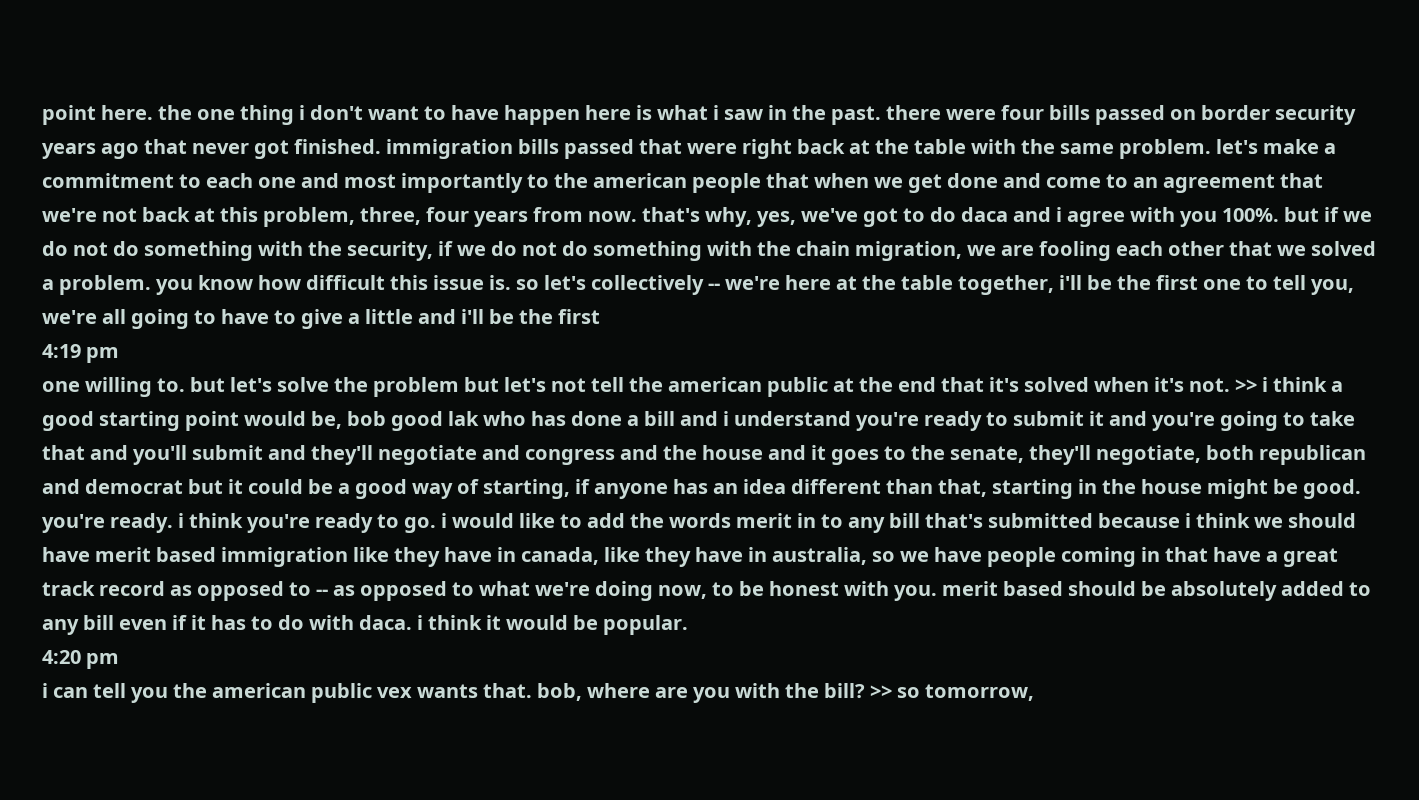point here. the one thing i don't want to have happen here is what i saw in the past. there were four bills passed on border security years ago that never got finished. immigration bills passed that were right back at the table with the same problem. let's make a commitment to each one and most importantly to the american people that when we get done and come to an agreement that we're not back at this problem, three, four years from now. that's why, yes, we've got to do daca and i agree with you 100%. but if we do not do something with the security, if we do not do something with the chain migration, we are fooling each other that we solved a problem. you know how difficult this issue is. so let's collectively -- we're here at the table together, i'll be the first one to tell you, we're all going to have to give a little and i'll be the first
4:19 pm
one willing to. but let's solve the problem but let's not tell the american public at the end that it's solved when it's not. >> i think a good starting point would be, bob good lak who has done a bill and i understand you're ready to submit it and you're going to take that and you'll submit and they'll negotiate and congress and the house and it goes to the senate, they'll negotiate, both republican and democrat but it could be a good way of starting, if anyone has an idea different than that, starting in the house might be good. you're ready. i think you're ready to go. i would like to add the words merit in to any bill that's submitted because i think we should have merit based immigration like they have in canada, like they have in australia, so we have people coming in that have a great track record as opposed to -- as opposed to what we're doing now, to be honest with you. merit based should be absolutely added to any bill even if it has to do with daca. i think it would be popular.
4:20 pm
i can tell you the american public vex wants that. bob, where are you with the bill? >> so tomorrow,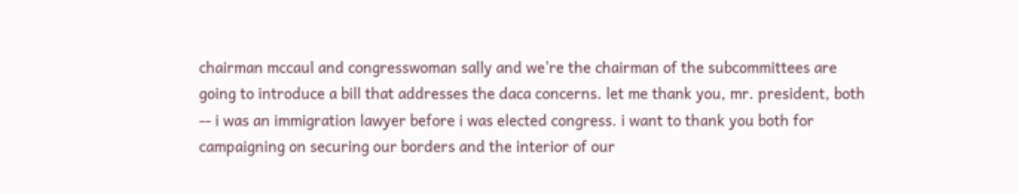chairman mccaul and congresswoman sally and we're the chairman of the subcommittees are going to introduce a bill that addresses the daca concerns. let me thank you, mr. president, both -- i was an immigration lawyer before i was elected congress. i want to thank you both for campaigning on securing our borders and the interior of our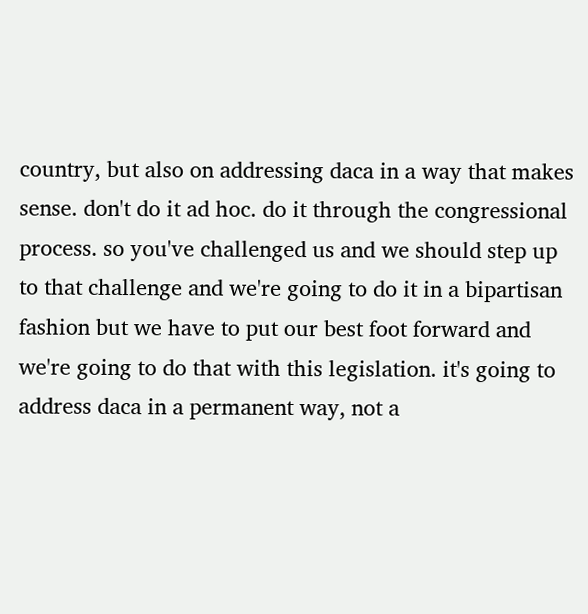country, but also on addressing daca in a way that makes sense. don't do it ad hoc. do it through the congressional process. so you've challenged us and we should step up to that challenge and we're going to do it in a bipartisan fashion but we have to put our best foot forward and we're going to do that with this legislation. it's going to address daca in a permanent way, not a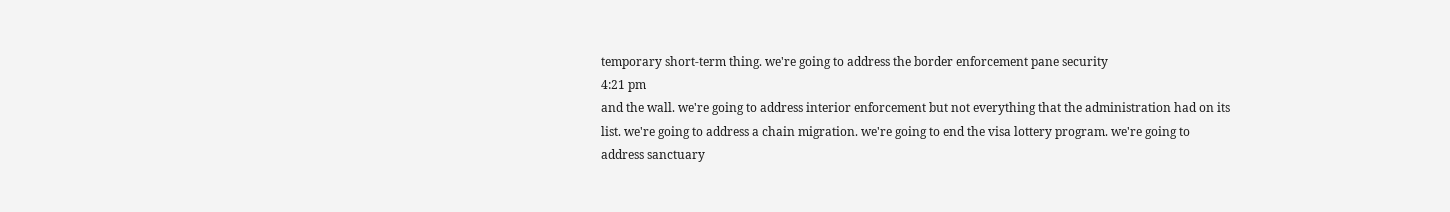temporary short-term thing. we're going to address the border enforcement pane security
4:21 pm
and the wall. we're going to address interior enforcement but not everything that the administration had on its list. we're going to address a chain migration. we're going to end the visa lottery program. we're going to address sanctuary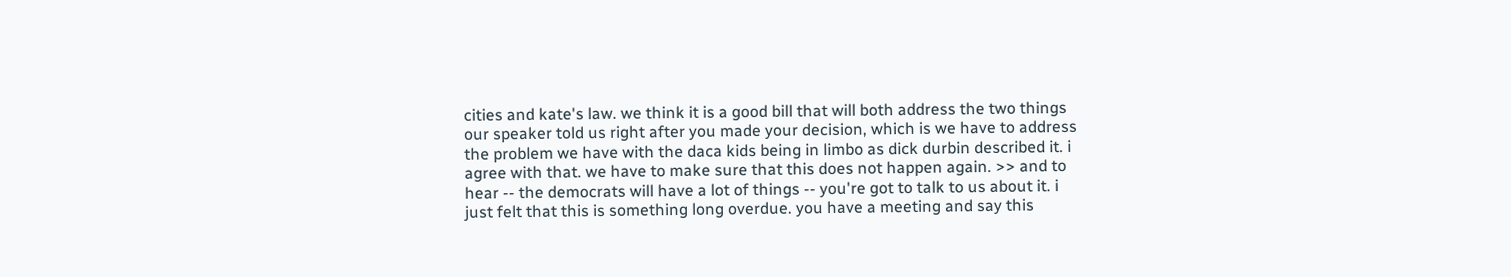cities and kate's law. we think it is a good bill that will both address the two things our speaker told us right after you made your decision, which is we have to address the problem we have with the daca kids being in limbo as dick durbin described it. i agree with that. we have to make sure that this does not happen again. >> and to hear -- the democrats will have a lot of things -- you're got to talk to us about it. i just felt that this is something long overdue. you have a meeting and say this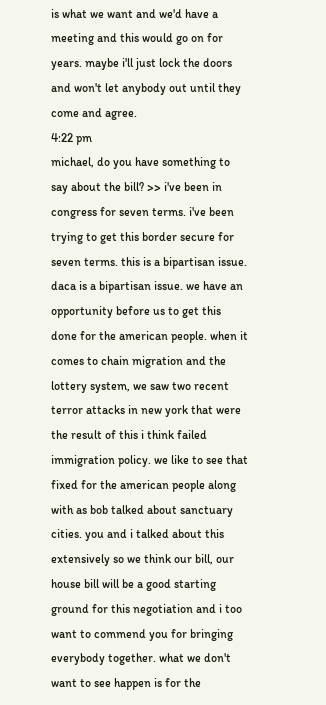is what we want and we'd have a meeting and this would go on for years. maybe i'll just lock the doors and won't let anybody out until they come and agree.
4:22 pm
michael, do you have something to say about the bill? >> i've been in congress for seven terms. i've been trying to get this border secure for seven terms. this is a bipartisan issue. daca is a bipartisan issue. we have an opportunity before us to get this done for the american people. when it comes to chain migration and the lottery system, we saw two recent terror attacks in new york that were the result of this i think failed immigration policy. we like to see that fixed for the american people along with as bob talked about sanctuary cities. you and i talked about this extensively so we think our bill, our house bill will be a good starting ground for this negotiation and i too want to commend you for bringing everybody together. what we don't want to see happen is for the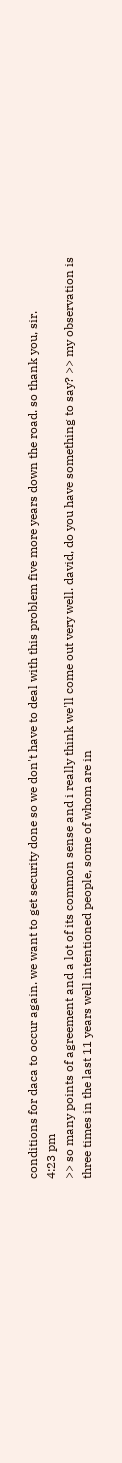conditions for daca to occur again. we want to get security done so we don't have to deal with this problem five more years down the road. so thank you, sir.
4:23 pm
>> so many points of agreement and a lot of its common sense and i really think we'll come out very well. david, do you have something to say? >> my observation is three times in the last 11 years well intentioned people, some of whom are in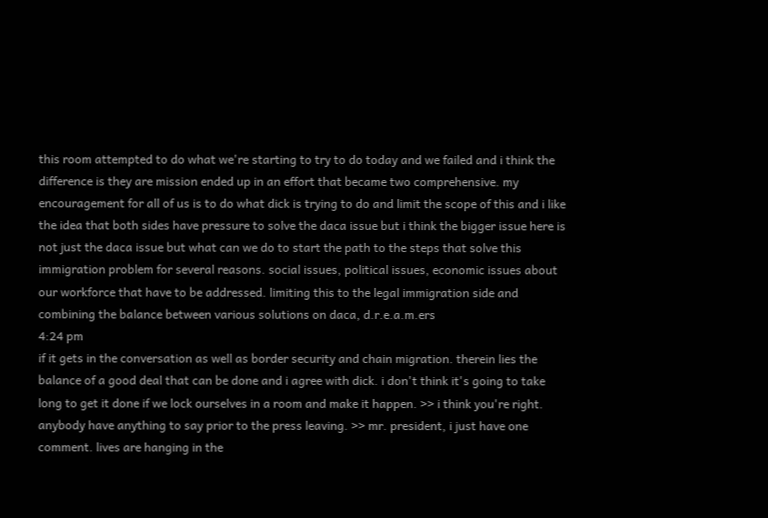this room attempted to do what we're starting to try to do today and we failed and i think the difference is they are mission ended up in an effort that became two comprehensive. my encouragement for all of us is to do what dick is trying to do and limit the scope of this and i like the idea that both sides have pressure to solve the daca issue but i think the bigger issue here is not just the daca issue but what can we do to start the path to the steps that solve this immigration problem for several reasons. social issues, political issues, economic issues about our workforce that have to be addressed. limiting this to the legal immigration side and combining the balance between various solutions on daca, d.r.e.a.m.ers
4:24 pm
if it gets in the conversation as well as border security and chain migration. therein lies the balance of a good deal that can be done and i agree with dick. i don't think it's going to take long to get it done if we lock ourselves in a room and make it happen. >> i think you're right. anybody have anything to say prior to the press leaving. >> mr. president, i just have one comment. lives are hanging in the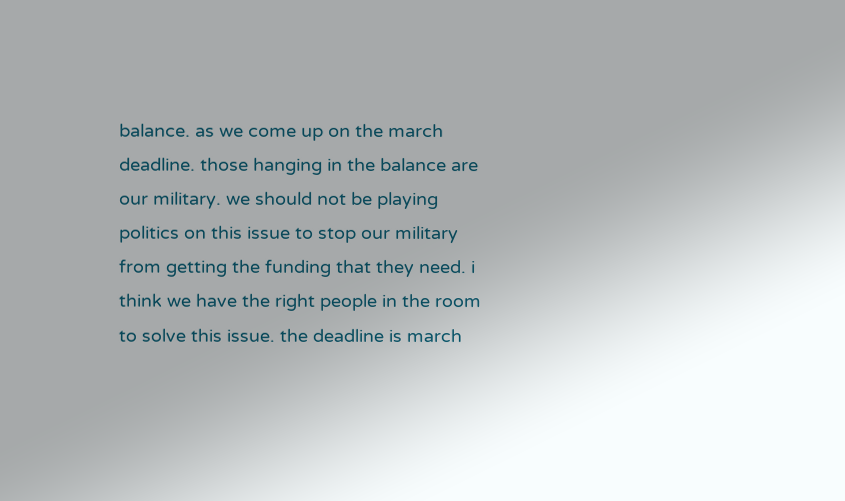balance. as we come up on the march deadline. those hanging in the balance are our military. we should not be playing politics on this issue to stop our military from getting the funding that they need. i think we have the right people in the room to solve this issue. the deadline is march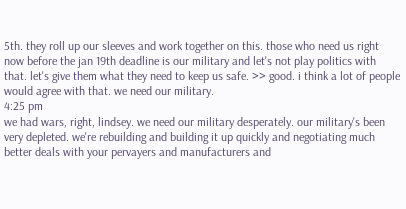5th. they roll up our sleeves and work together on this. those who need us right now before the jan 19th deadline is our military and let's not play politics with that. let's give them what they need to keep us safe. >> good. i think a lot of people would agree with that. we need our military.
4:25 pm
we had wars, right, lindsey. we need our military desperately. our military's been very depleted. we're rebuilding and building it up quickly and negotiating much better deals with your pervayers and manufacturers and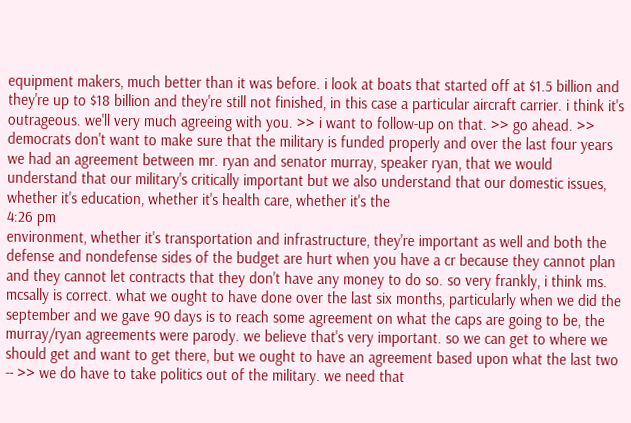equipment makers, much better than it was before. i look at boats that started off at $1.5 billion and they're up to $18 billion and they're still not finished, in this case a particular aircraft carrier. i think it's outrageous. we'll very much agreeing with you. >> i want to follow-up on that. >> go ahead. >> democrats don't want to make sure that the military is funded properly and over the last four years we had an agreement between mr. ryan and senator murray, speaker ryan, that we would understand that our military's critically important but we also understand that our domestic issues, whether it's education, whether it's health care, whether it's the
4:26 pm
environment, whether it's transportation and infrastructure, they're important as well and both the defense and nondefense sides of the budget are hurt when you have a cr because they cannot plan and they cannot let contracts that they don't have any money to do so. so very frankly, i think ms. mcsally is correct. what we ought to have done over the last six months, particularly when we did the september and we gave 90 days is to reach some agreement on what the caps are going to be, the murray/ryan agreements were parody. we believe that's very important. so we can get to where we should get and want to get there, but we ought to have an agreement based upon what the last two -- >> we do have to take politics out of the military. we need that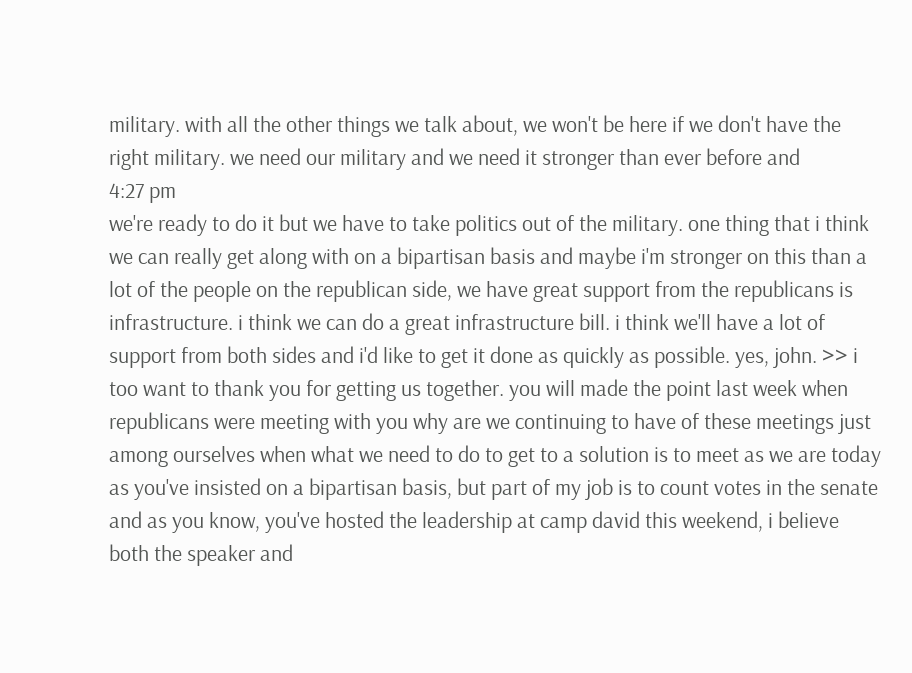military. with all the other things we talk about, we won't be here if we don't have the right military. we need our military and we need it stronger than ever before and
4:27 pm
we're ready to do it but we have to take politics out of the military. one thing that i think we can really get along with on a bipartisan basis and maybe i'm stronger on this than a lot of the people on the republican side, we have great support from the republicans is infrastructure. i think we can do a great infrastructure bill. i think we'll have a lot of support from both sides and i'd like to get it done as quickly as possible. yes, john. >> i too want to thank you for getting us together. you will made the point last week when republicans were meeting with you why are we continuing to have of these meetings just among ourselves when what we need to do to get to a solution is to meet as we are today as you've insisted on a bipartisan basis, but part of my job is to count votes in the senate and as you know, you've hosted the leadership at camp david this weekend, i believe both the speaker and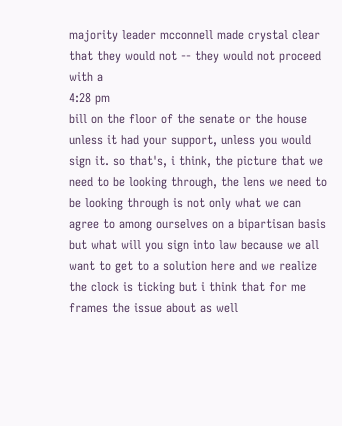majority leader mcconnell made crystal clear that they would not -- they would not proceed with a
4:28 pm
bill on the floor of the senate or the house unless it had your support, unless you would sign it. so that's, i think, the picture that we need to be looking through, the lens we need to be looking through is not only what we can agree to among ourselves on a bipartisan basis but what will you sign into law because we all want to get to a solution here and we realize the clock is ticking but i think that for me frames the issue about as well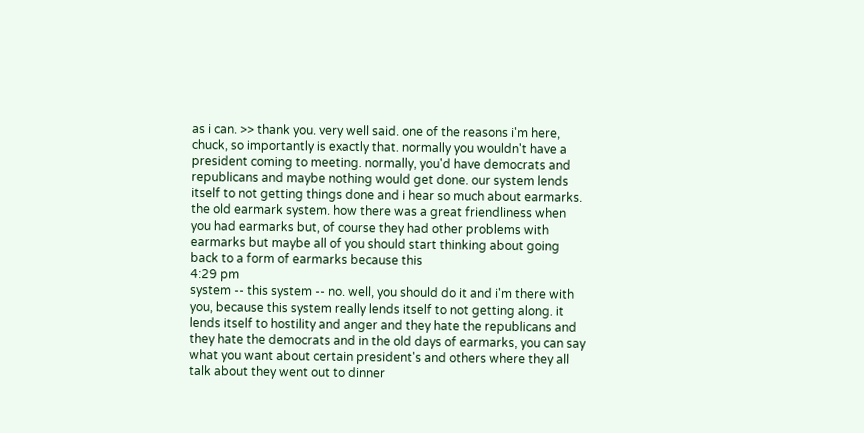as i can. >> thank you. very well said. one of the reasons i'm here, chuck, so importantly is exactly that. normally you wouldn't have a president coming to meeting. normally, you'd have democrats and republicans and maybe nothing would get done. our system lends itself to not getting things done and i hear so much about earmarks. the old earmark system. how there was a great friendliness when you had earmarks but, of course they had other problems with earmarks but maybe all of you should start thinking about going back to a form of earmarks because this
4:29 pm
system -- this system -- no. well, you should do it and i'm there with you, because this system really lends itself to not getting along. it lends itself to hostility and anger and they hate the republicans and they hate the democrats and in the old days of earmarks, you can say what you want about certain president's and others where they all talk about they went out to dinner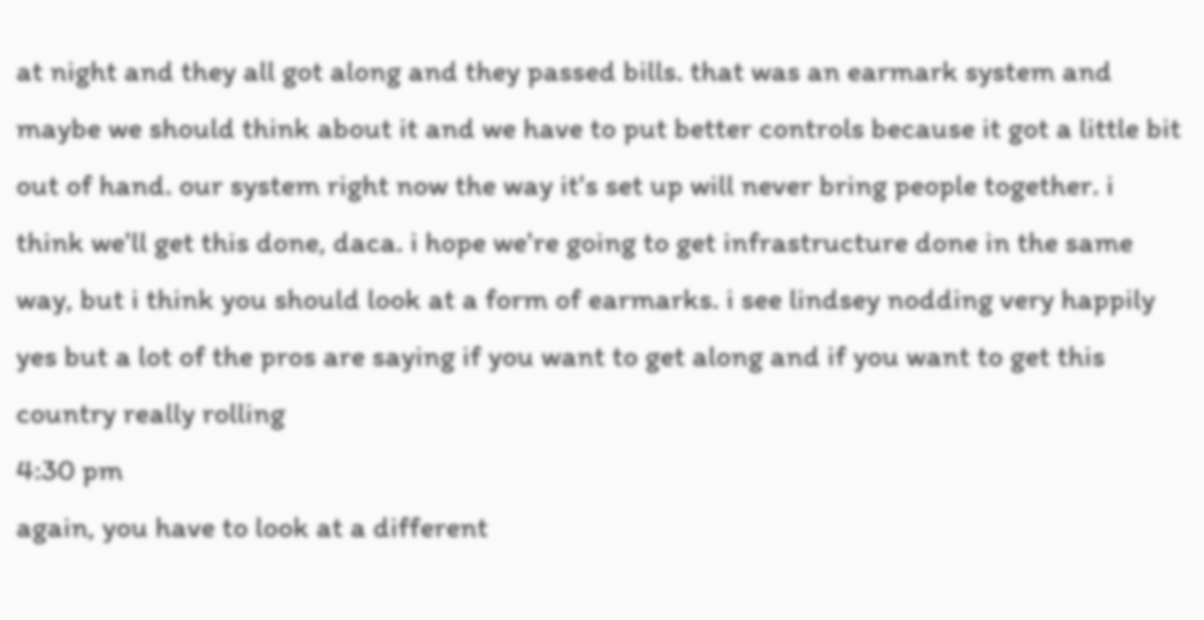at night and they all got along and they passed bills. that was an earmark system and maybe we should think about it and we have to put better controls because it got a little bit out of hand. our system right now the way it's set up will never bring people together. i think we'll get this done, daca. i hope we're going to get infrastructure done in the same way, but i think you should look at a form of earmarks. i see lindsey nodding very happily yes but a lot of the pros are saying if you want to get along and if you want to get this country really rolling
4:30 pm
again, you have to look at a different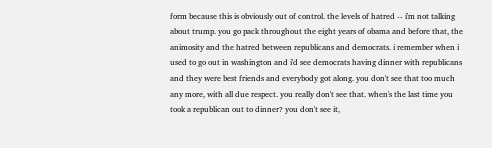form because this is obviously out of control. the levels of hatred -- i'm not talking about trump. you go pack throughout the eight years of obama and before that, the animosity and the hatred between republicans and democrats. i remember when i used to go out in washington and i'd see democrats having dinner with republicans and they were best friends and everybody got along. you don't see that too much any more, with all due respect. you really don't see that. when's the last time you took a republican out to dinner? you don't see it,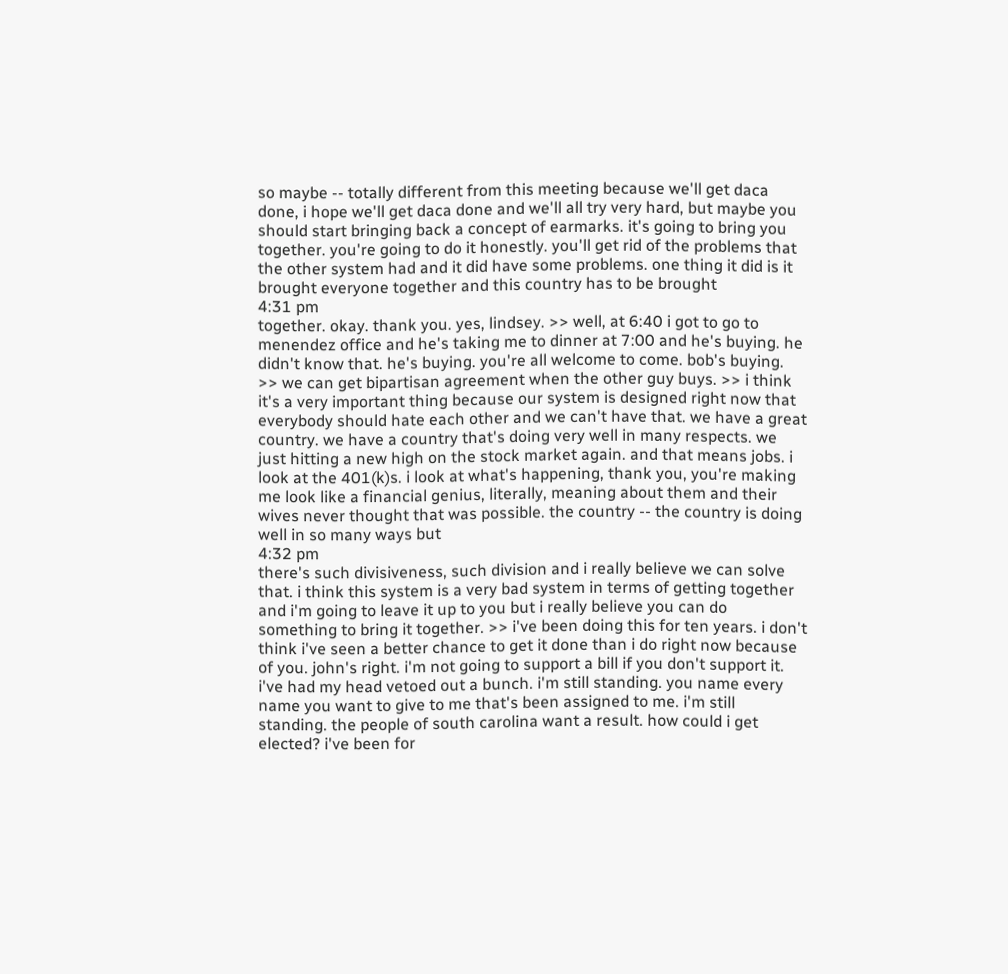so maybe -- totally different from this meeting because we'll get daca done, i hope we'll get daca done and we'll all try very hard, but maybe you should start bringing back a concept of earmarks. it's going to bring you together. you're going to do it honestly. you'll get rid of the problems that the other system had and it did have some problems. one thing it did is it brought everyone together and this country has to be brought
4:31 pm
together. okay. thank you. yes, lindsey. >> well, at 6:40 i got to go to menendez office and he's taking me to dinner at 7:00 and he's buying. he didn't know that. he's buying. you're all welcome to come. bob's buying. >> we can get bipartisan agreement when the other guy buys. >> i think it's a very important thing because our system is designed right now that everybody should hate each other and we can't have that. we have a great country. we have a country that's doing very well in many respects. we just hitting a new high on the stock market again. and that means jobs. i look at the 401(k)s. i look at what's happening, thank you, you're making me look like a financial genius, literally, meaning about them and their wives never thought that was possible. the country -- the country is doing well in so many ways but
4:32 pm
there's such divisiveness, such division and i really believe we can solve that. i think this system is a very bad system in terms of getting together and i'm going to leave it up to you but i really believe you can do something to bring it together. >> i've been doing this for ten years. i don't think i've seen a better chance to get it done than i do right now because of you. john's right. i'm not going to support a bill if you don't support it. i've had my head vetoed out a bunch. i'm still standing. you name every name you want to give to me that's been assigned to me. i'm still standing. the people of south carolina want a result. how could i get elected? i've been for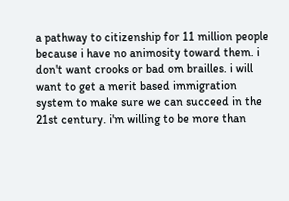a pathway to citizenship for 11 million people because i have no animosity toward them. i don't want crooks or bad om brailles. i will want to get a merit based immigration system to make sure we can succeed in the 21st century. i'm willing to be more than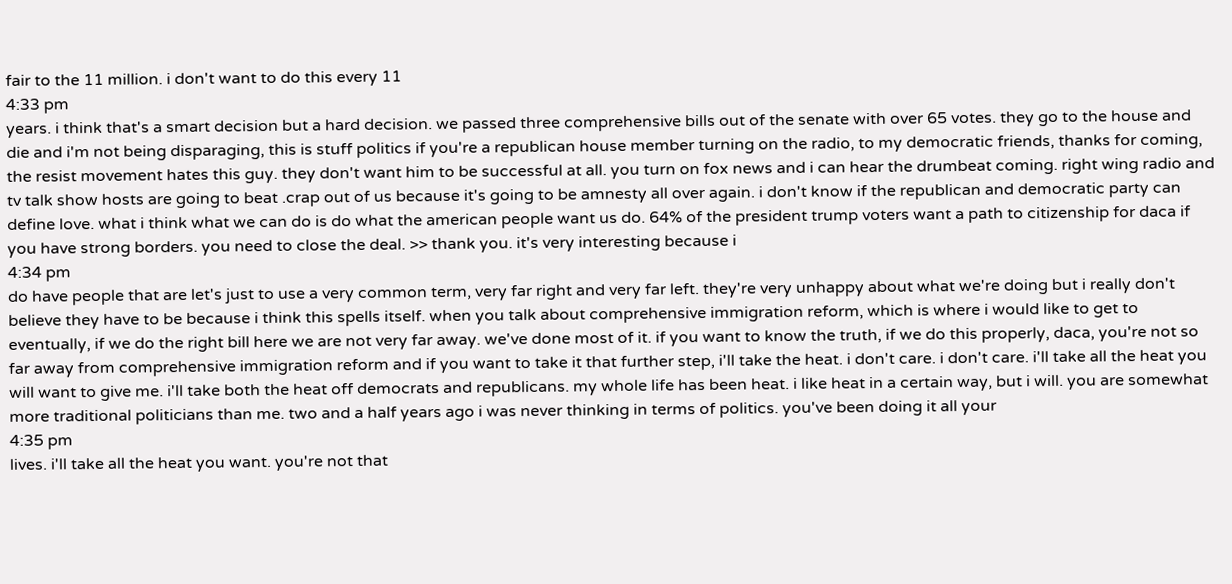fair to the 11 million. i don't want to do this every 11
4:33 pm
years. i think that's a smart decision but a hard decision. we passed three comprehensive bills out of the senate with over 65 votes. they go to the house and die and i'm not being disparaging, this is stuff politics if you're a republican house member turning on the radio, to my democratic friends, thanks for coming, the resist movement hates this guy. they don't want him to be successful at all. you turn on fox news and i can hear the drumbeat coming. right wing radio and tv talk show hosts are going to beat .crap out of us because it's going to be amnesty all over again. i don't know if the republican and democratic party can define love. what i think what we can do is do what the american people want us do. 64% of the president trump voters want a path to citizenship for daca if you have strong borders. you need to close the deal. >> thank you. it's very interesting because i
4:34 pm
do have people that are let's just to use a very common term, very far right and very far left. they're very unhappy about what we're doing but i really don't believe they have to be because i think this spells itself. when you talk about comprehensive immigration reform, which is where i would like to get to eventually, if we do the right bill here we are not very far away. we've done most of it. if you want to know the truth, if we do this properly, daca, you're not so far away from comprehensive immigration reform and if you want to take it that further step, i'll take the heat. i don't care. i don't care. i'll take all the heat you will want to give me. i'll take both the heat off democrats and republicans. my whole life has been heat. i like heat in a certain way, but i will. you are somewhat more traditional politicians than me. two and a half years ago i was never thinking in terms of politics. you've been doing it all your
4:35 pm
lives. i'll take all the heat you want. you're not that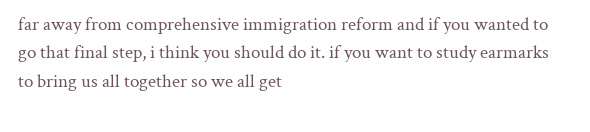far away from comprehensive immigration reform and if you wanted to go that final step, i think you should do it. if you want to study earmarks to bring us all together so we all get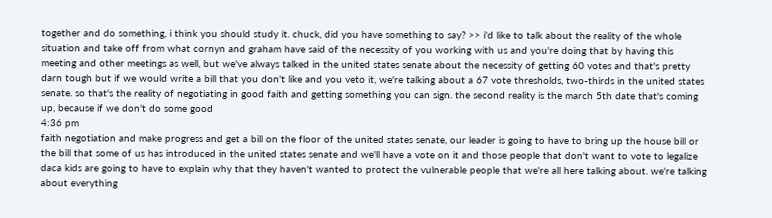together and do something, i think you should study it. chuck, did you have something to say? >> i'd like to talk about the reality of the whole situation and take off from what cornyn and graham have said of the necessity of you working with us and you're doing that by having this meeting and other meetings as well, but we've always talked in the united states senate about the necessity of getting 60 votes and that's pretty darn tough but if we would write a bill that you don't like and you veto it, we're talking about a 67 vote thresholds, two-thirds in the united states senate. so that's the reality of negotiating in good faith and getting something you can sign. the second reality is the march 5th date that's coming up, because if we don't do some good
4:36 pm
faith negotiation and make progress and get a bill on the floor of the united states senate, our leader is going to have to bring up the house bill or the bill that some of us has introduced in the united states senate and we'll have a vote on it and those people that don't want to vote to legalize daca kids are going to have to explain why that they haven't wanted to protect the vulnerable people that we're all here talking about. we're talking about everything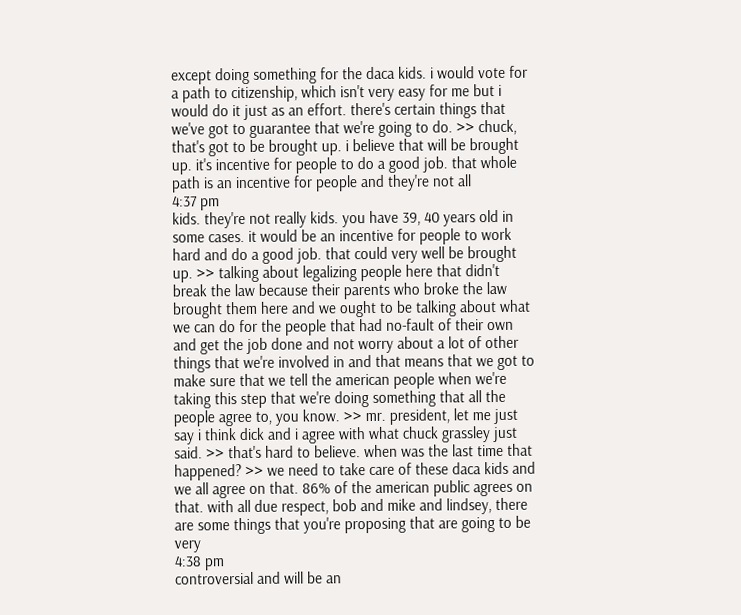except doing something for the daca kids. i would vote for a path to citizenship, which isn't very easy for me but i would do it just as an effort. there's certain things that we've got to guarantee that we're going to do. >> chuck, that's got to be brought up. i believe that will be brought up. it's incentive for people to do a good job. that whole path is an incentive for people and they're not all
4:37 pm
kids. they're not really kids. you have 39, 40 years old in some cases. it would be an incentive for people to work hard and do a good job. that could very well be brought up. >> talking about legalizing people here that didn't break the law because their parents who broke the law brought them here and we ought to be talking about what we can do for the people that had no-fault of their own and get the job done and not worry about a lot of other things that we're involved in and that means that we got to make sure that we tell the american people when we're taking this step that we're doing something that all the people agree to, you know. >> mr. president, let me just say i think dick and i agree with what chuck grassley just said. >> that's hard to believe. when was the last time that happened? >> we need to take care of these daca kids and we all agree on that. 86% of the american public agrees on that. with all due respect, bob and mike and lindsey, there are some things that you're proposing that are going to be very
4:38 pm
controversial and will be an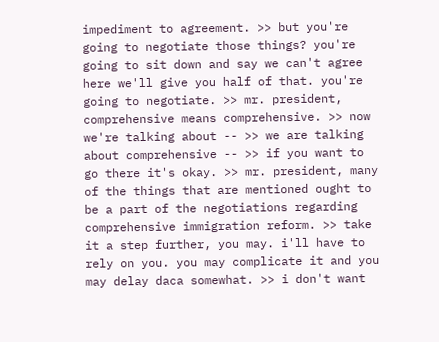impediment to agreement. >> but you're going to negotiate those things? you're going to sit down and say we can't agree here we'll give you half of that. you're going to negotiate. >> mr. president, comprehensive means comprehensive. >> now we're talking about -- >> we are talking about comprehensive -- >> if you want to go there it's okay. >> mr. president, many of the things that are mentioned ought to be a part of the negotiations regarding comprehensive immigration reform. >> take it a step further, you may. i'll have to rely on you. you may complicate it and you may delay daca somewhat. >> i don't want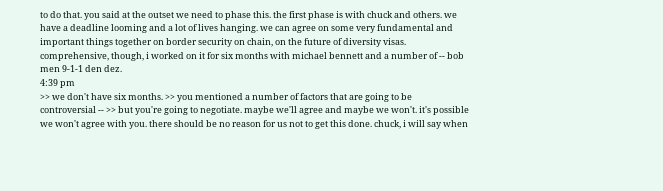to do that. you said at the outset we need to phase this. the first phase is with chuck and others. we have a deadline looming and a lot of lives hanging. we can agree on some very fundamental and important things together on border security on chain, on the future of diversity visas. comprehensive, though, i worked on it for six months with michael bennett and a number of -- bob men 9-1-1 den dez.
4:39 pm
>> we don't have six months. >> you mentioned a number of factors that are going to be controversial -- >> but you're going to negotiate. maybe we'll agree and maybe we won't. it's possible we won't agree with you. there should be no reason for us not to get this done. chuck, i will say when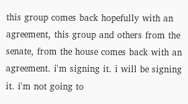this group comes back hopefully with an agreement, this group and others from the senate, from the house comes back with an agreement. i'm signing it. i will be signing it. i'm not going to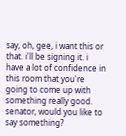say, oh, gee, i want this or that. i'll be signing it. i have a lot of confidence in this room that you're going to come up with something really good. senator, would you like to say something?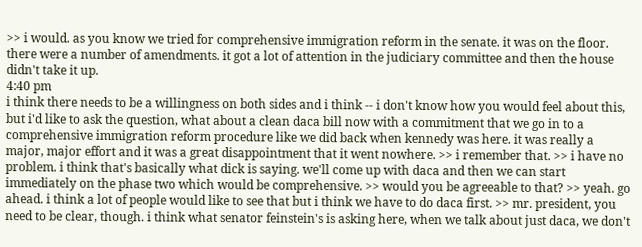>> i would. as you know we tried for comprehensive immigration reform in the senate. it was on the floor. there were a number of amendments. it got a lot of attention in the judiciary committee and then the house didn't take it up.
4:40 pm
i think there needs to be a willingness on both sides and i think -- i don't know how you would feel about this, but i'd like to ask the question, what about a clean daca bill now with a commitment that we go in to a comprehensive immigration reform procedure like we did back when kennedy was here. it was really a major, major effort and it was a great disappointment that it went nowhere. >> i remember that. >> i have no problem. i think that's basically what dick is saying. we'll come up with daca and then we can start immediately on the phase two which would be comprehensive. >> would you be agreeable to that? >> yeah. go ahead. i think a lot of people would like to see that but i think we have to do daca first. >> mr. president, you need to be clear, though. i think what senator feinstein's is asking here, when we talk about just daca, we don't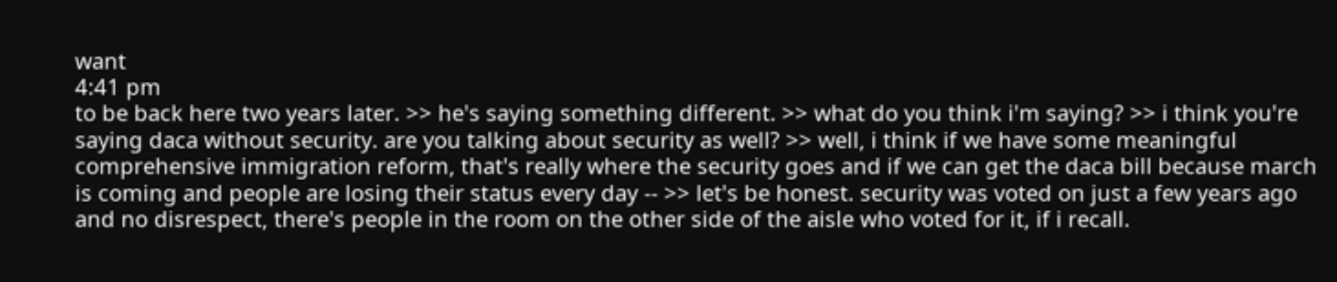want
4:41 pm
to be back here two years later. >> he's saying something different. >> what do you think i'm saying? >> i think you're saying daca without security. are you talking about security as well? >> well, i think if we have some meaningful comprehensive immigration reform, that's really where the security goes and if we can get the daca bill because march is coming and people are losing their status every day -- >> let's be honest. security was voted on just a few years ago and no disrespect, there's people in the room on the other side of the aisle who voted for it, if i recall.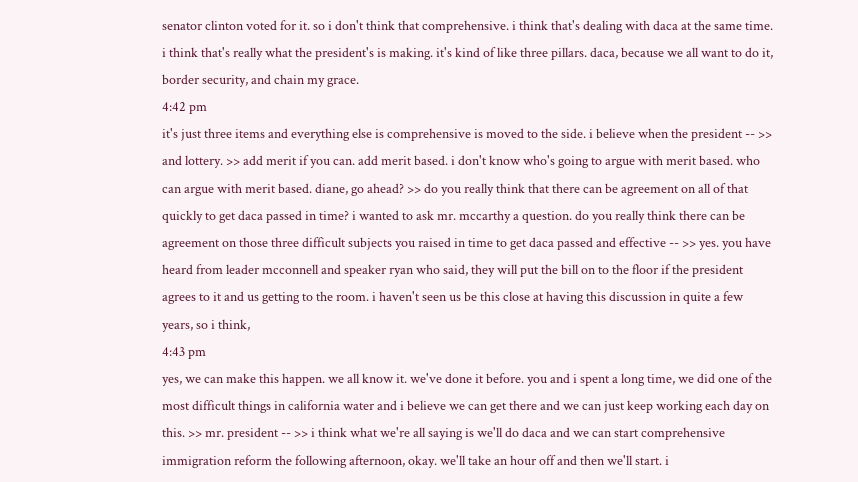senator clinton voted for it. so i don't think that comprehensive. i think that's dealing with daca at the same time. i think that's really what the president's is making. it's kind of like three pillars. daca, because we all want to do it, border security, and chain my grace.
4:42 pm
it's just three items and everything else is comprehensive is moved to the side. i believe when the president -- >> and lottery. >> add merit if you can. add merit based. i don't know who's going to argue with merit based. who can argue with merit based. diane, go ahead? >> do you really think that there can be agreement on all of that quickly to get daca passed in time? i wanted to ask mr. mccarthy a question. do you really think there can be agreement on those three difficult subjects you raised in time to get daca passed and effective -- >> yes. you have heard from leader mcconnell and speaker ryan who said, they will put the bill on to the floor if the president agrees to it and us getting to the room. i haven't seen us be this close at having this discussion in quite a few years, so i think,
4:43 pm
yes, we can make this happen. we all know it. we've done it before. you and i spent a long time, we did one of the most difficult things in california water and i believe we can get there and we can just keep working each day on this. >> mr. president -- >> i think what we're all saying is we'll do daca and we can start comprehensive immigration reform the following afternoon, okay. we'll take an hour off and then we'll start. i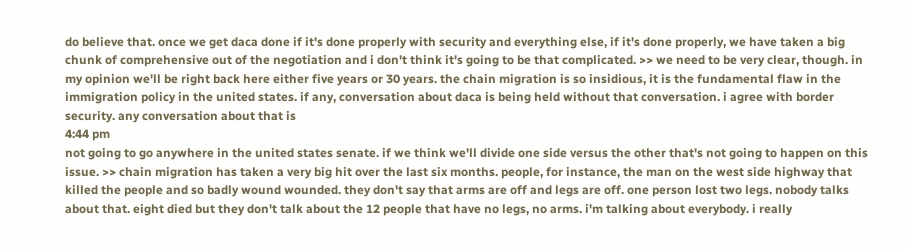do believe that. once we get daca done if it's done properly with security and everything else, if it's done properly, we have taken a big chunk of comprehensive out of the negotiation and i don't think it's going to be that complicated. >> we need to be very clear, though. in my opinion we'll be right back here either five years or 30 years. the chain migration is so insidious, it is the fundamental flaw in the immigration policy in the united states. if any, conversation about daca is being held without that conversation. i agree with border security. any conversation about that is
4:44 pm
not going to go anywhere in the united states senate. if we think we'll divide one side versus the other that's not going to happen on this issue. >> chain migration has taken a very big hit over the last six months. people, for instance, the man on the west side highway that killed the people and so badly wound wounded. they don't say that arms are off and legs are off. one person lost two legs. nobody talks about that. eight died but they don't talk about the 12 people that have no legs, no arms. i'm talking about everybody. i really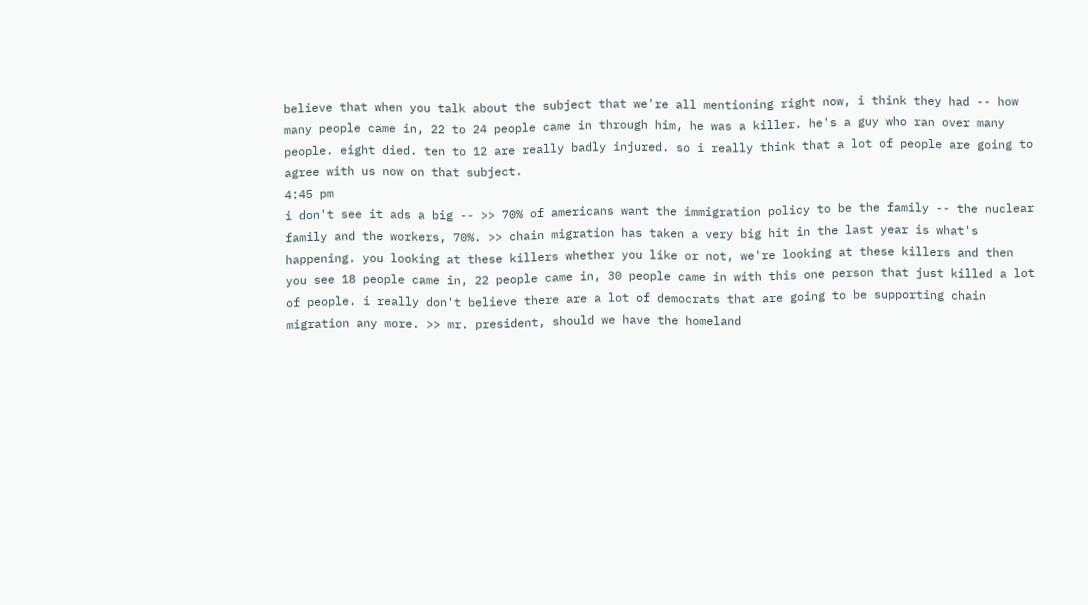believe that when you talk about the subject that we're all mentioning right now, i think they had -- how many people came in, 22 to 24 people came in through him, he was a killer. he's a guy who ran over many people. eight died. ten to 12 are really badly injured. so i really think that a lot of people are going to agree with us now on that subject.
4:45 pm
i don't see it ads a big -- >> 70% of americans want the immigration policy to be the family -- the nuclear family and the workers, 70%. >> chain migration has taken a very big hit in the last year is what's happening. you looking at these killers whether you like or not, we're looking at these killers and then you see 18 people came in, 22 people came in, 30 people came in with this one person that just killed a lot of people. i really don't believe there are a lot of democrats that are going to be supporting chain migration any more. >> mr. president, should we have the homeland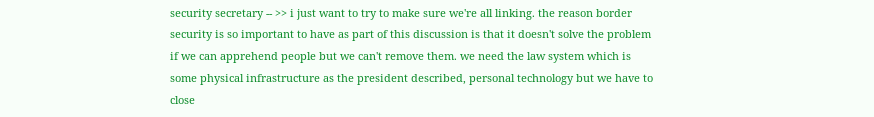security secretary -- >> i just want to try to make sure we're all linking. the reason border security is so important to have as part of this discussion is that it doesn't solve the problem if we can apprehend people but we can't remove them. we need the law system which is some physical infrastructure as the president described, personal technology but we have to close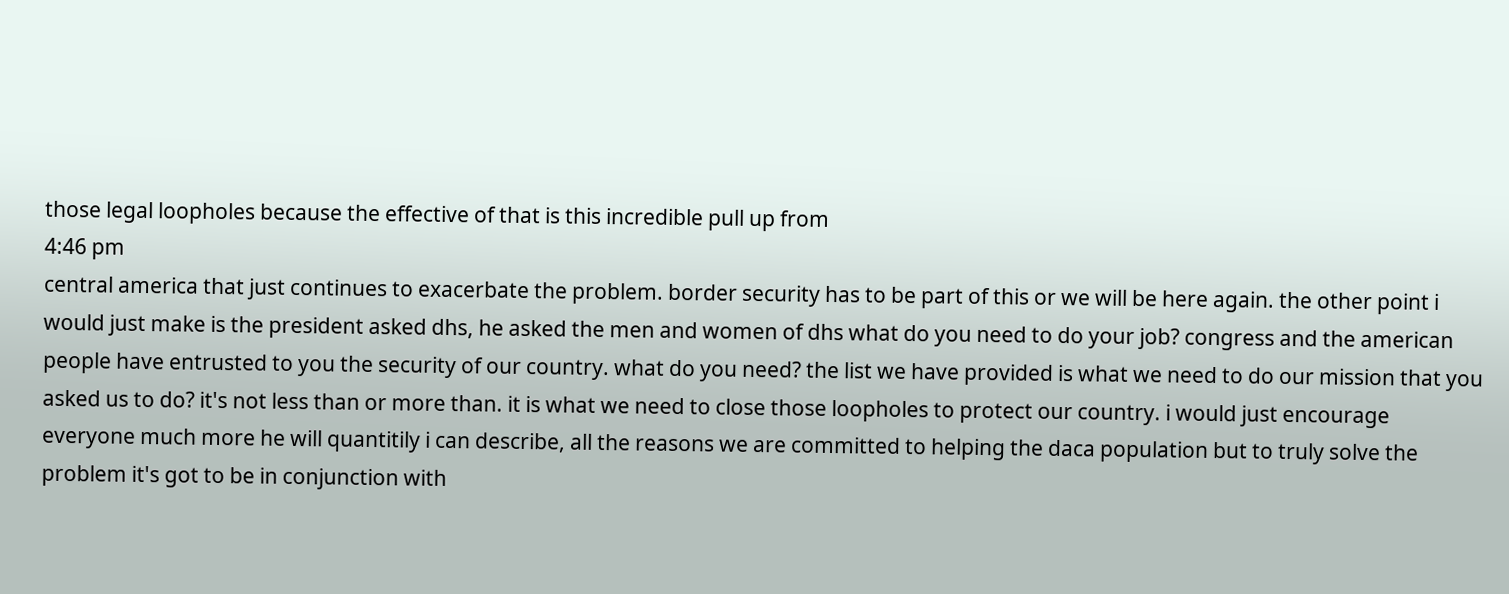those legal loopholes because the effective of that is this incredible pull up from
4:46 pm
central america that just continues to exacerbate the problem. border security has to be part of this or we will be here again. the other point i would just make is the president asked dhs, he asked the men and women of dhs what do you need to do your job? congress and the american people have entrusted to you the security of our country. what do you need? the list we have provided is what we need to do our mission that you asked us to do? it's not less than or more than. it is what we need to close those loopholes to protect our country. i would just encourage everyone much more he will quantitily i can describe, all the reasons we are committed to helping the daca population but to truly solve the problem it's got to be in conjunction with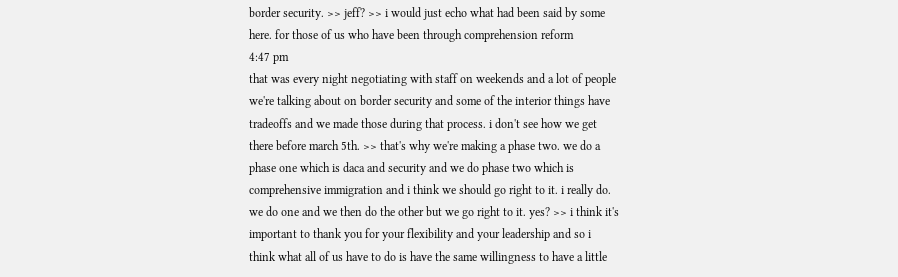border security. >> jeff? >> i would just echo what had been said by some here. for those of us who have been through comprehension reform
4:47 pm
that was every night negotiating with staff on weekends and a lot of people we're talking about on border security and some of the interior things have tradeoffs and we made those during that process. i don't see how we get there before march 5th. >> that's why we're making a phase two. we do a phase one which is daca and security and we do phase two which is comprehensive immigration and i think we should go right to it. i really do. we do one and we then do the other but we go right to it. yes? >> i think it's important to thank you for your flexibility and your leadership and so i think what all of us have to do is have the same willingness to have a little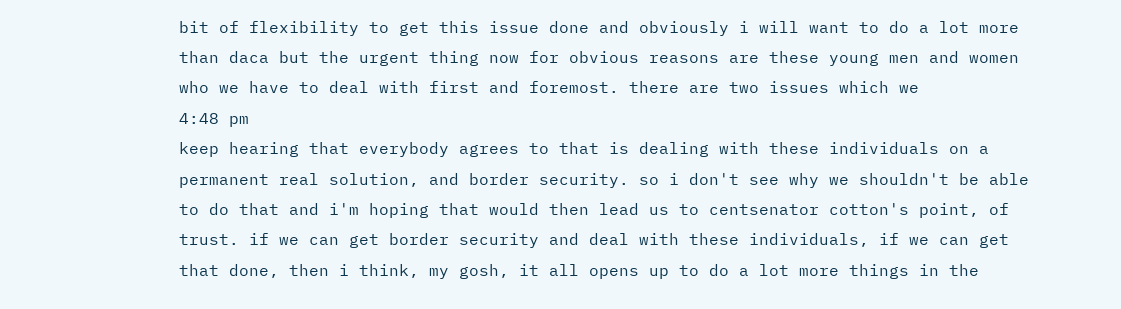bit of flexibility to get this issue done and obviously i will want to do a lot more than daca but the urgent thing now for obvious reasons are these young men and women who we have to deal with first and foremost. there are two issues which we
4:48 pm
keep hearing that everybody agrees to that is dealing with these individuals on a permanent real solution, and border security. so i don't see why we shouldn't be able to do that and i'm hoping that would then lead us to centsenator cotton's point, of trust. if we can get border security and deal with these individuals, if we can get that done, then i think, my gosh, it all opens up to do a lot more things in the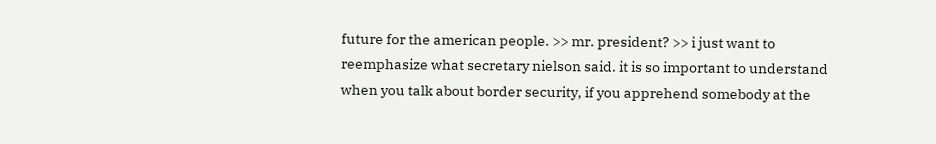future for the american people. >> mr. president? >> i just want to reemphasize what secretary nielson said. it is so important to understand when you talk about border security, if you apprehend somebody at the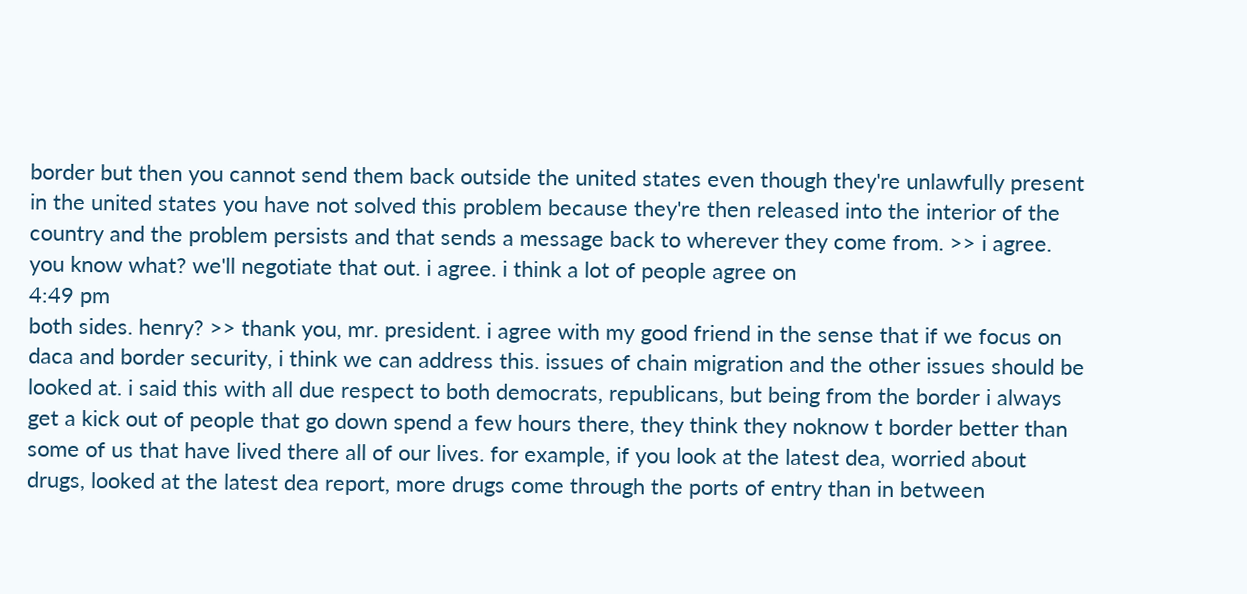border but then you cannot send them back outside the united states even though they're unlawfully present in the united states you have not solved this problem because they're then released into the interior of the country and the problem persists and that sends a message back to wherever they come from. >> i agree. you know what? we'll negotiate that out. i agree. i think a lot of people agree on
4:49 pm
both sides. henry? >> thank you, mr. president. i agree with my good friend in the sense that if we focus on daca and border security, i think we can address this. issues of chain migration and the other issues should be looked at. i said this with all due respect to both democrats, republicans, but being from the border i always get a kick out of people that go down spend a few hours there, they think they noknow t border better than some of us that have lived there all of our lives. for example, if you look at the latest dea, worried about drugs, looked at the latest dea report, more drugs come through the ports of entry than in between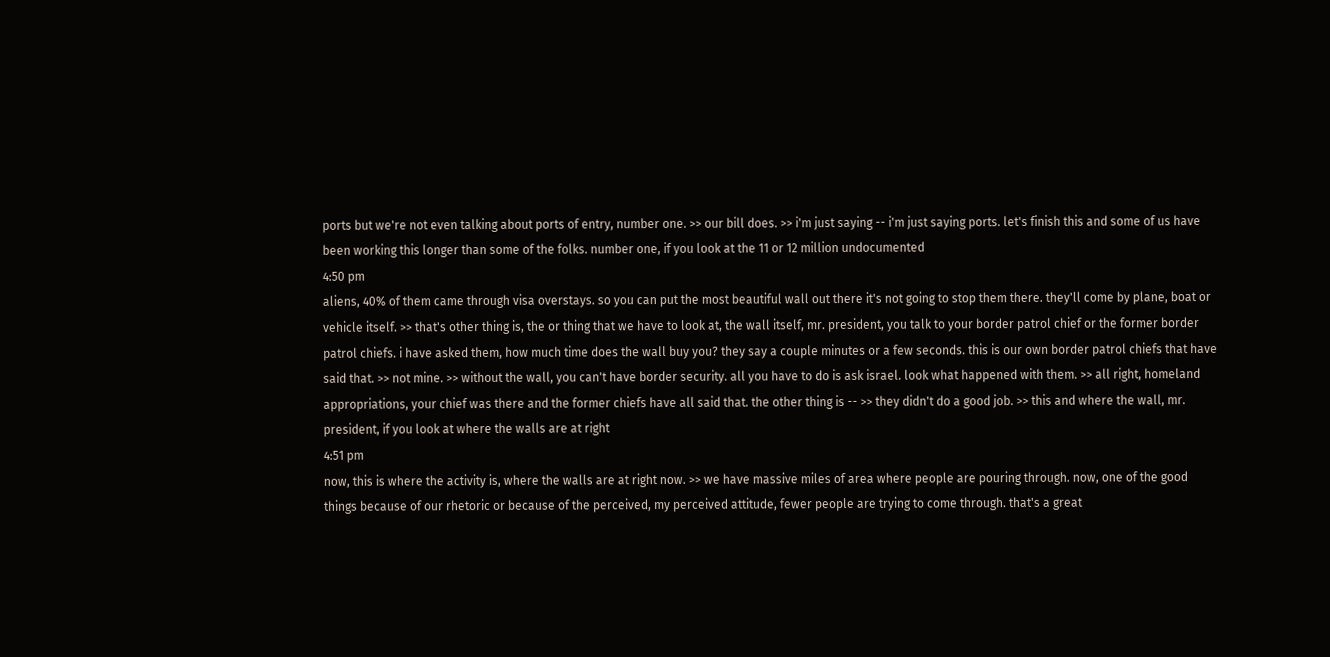ports but we're not even talking about ports of entry, number one. >> our bill does. >> i'm just saying -- i'm just saying ports. let's finish this and some of us have been working this longer than some of the folks. number one, if you look at the 11 or 12 million undocumented
4:50 pm
aliens, 40% of them came through visa overstays. so you can put the most beautiful wall out there it's not going to stop them there. they'll come by plane, boat or vehicle itself. >> that's other thing is, the or thing that we have to look at, the wall itself, mr. president, you talk to your border patrol chief or the former border patrol chiefs. i have asked them, how much time does the wall buy you? they say a couple minutes or a few seconds. this is our own border patrol chiefs that have said that. >> not mine. >> without the wall, you can't have border security. all you have to do is ask israel. look what happened with them. >> all right, homeland appropriations, your chief was there and the former chiefs have all said that. the other thing is -- >> they didn't do a good job. >> this and where the wall, mr. president, if you look at where the walls are at right
4:51 pm
now, this is where the activity is, where the walls are at right now. >> we have massive miles of area where people are pouring through. now, one of the good things because of our rhetoric or because of the perceived, my perceived attitude, fewer people are trying to come through. that's a great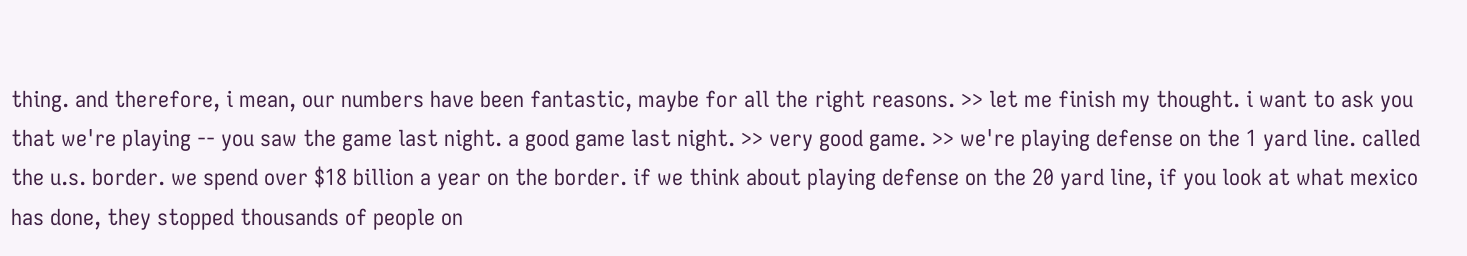thing. and therefore, i mean, our numbers have been fantastic, maybe for all the right reasons. >> let me finish my thought. i want to ask you that we're playing -- you saw the game last night. a good game last night. >> very good game. >> we're playing defense on the 1 yard line. called the u.s. border. we spend over $18 billion a year on the border. if we think about playing defense on the 20 yard line, if you look at what mexico has done, they stopped thousands of people on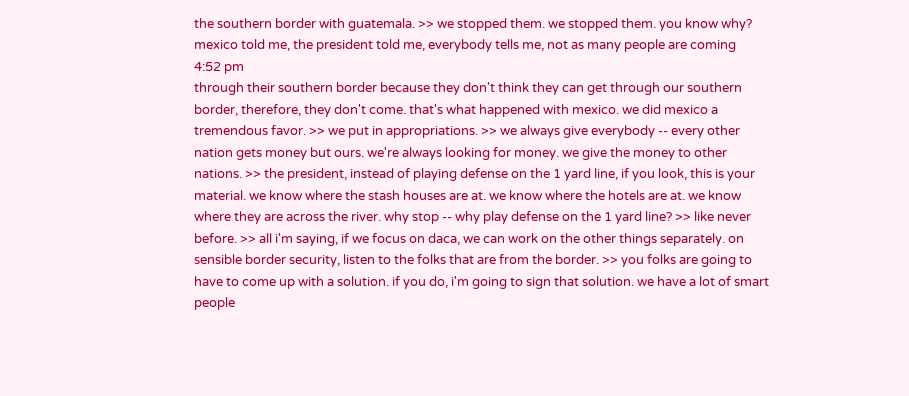the southern border with guatemala. >> we stopped them. we stopped them. you know why? mexico told me, the president told me, everybody tells me, not as many people are coming
4:52 pm
through their southern border because they don't think they can get through our southern border, therefore, they don't come. that's what happened with mexico. we did mexico a tremendous favor. >> we put in appropriations. >> we always give everybody -- every other nation gets money but ours. we're always looking for money. we give the money to other nations. >> the president, instead of playing defense on the 1 yard line, if you look, this is your material. we know where the stash houses are at. we know where the hotels are at. we know where they are across the river. why stop -- why play defense on the 1 yard line? >> like never before. >> all i'm saying, if we focus on daca, we can work on the other things separately. on sensible border security, listen to the folks that are from the border. >> you folks are going to have to come up with a solution. if you do, i'm going to sign that solution. we have a lot of smart people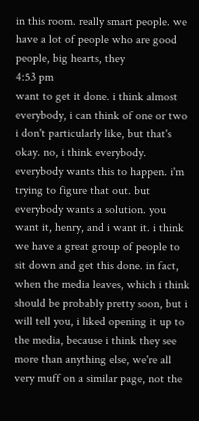in this room. really smart people. we have a lot of people who are good people, big hearts, they
4:53 pm
want to get it done. i think almost everybody, i can think of one or two i don't particularly like, but that's okay. no, i think everybody. everybody wants this to happen. i'm trying to figure that out. but everybody wants a solution. you want it, henry, and i want it. i think we have a great group of people to sit down and get this done. in fact, when the media leaves, which i think should be probably pretty soon, but i will tell you, i liked opening it up to the media, because i think they see more than anything else, we're all very muff on a similar page, not the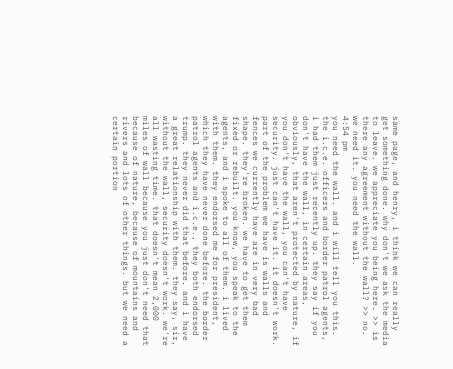same page, and henry, i think we can really get something done. why don't we ask the media to leave. we appreciate you being here. >> is there any agreement without the wall? >> no. we need it. you need the wall.
4:54 pm
you need the wall. and i will tell you this. the i.c.e. officers and border patrol agents, i had them just recently up. they say if you don't have the wall, in certain areas, obviously, that aren't protected by nature, if you don't have the wall, you can't have security. just can't have it. it doesn't work. part of the problem we have is walls and fences we currently have are in very bad shape. they're broken. we have to get them fixed or rebuilt. you know, you speak to the agents, and i spoke to all of them. i lived with them. they endorsed me for president, which they have never done before. the border patrol agents and i.c.e., they both endorsed trump. they never did that before. and i have a great relationship with them. they say, sir, without the wall, security doesn't work. we're all wasting time. that doesn't mean 2,000 miles of wall because you just don't need that because of nature, because of mountains and rivers and lots of other things. but we need a certain portion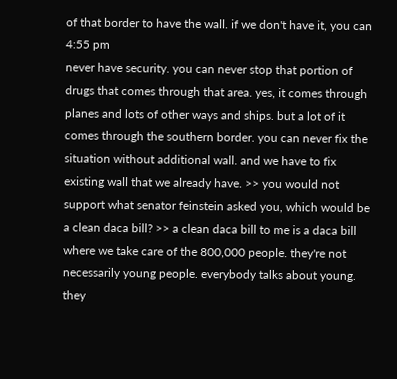of that border to have the wall. if we don't have it, you can
4:55 pm
never have security. you can never stop that portion of drugs that comes through that area. yes, it comes through planes and lots of other ways and ships. but a lot of it comes through the southern border. you can never fix the situation without additional wall. and we have to fix existing wall that we already have. >> you would not support what senator feinstein asked you, which would be a clean daca bill? >> a clean daca bill to me is a daca bill where we take care of the 800,000 people. they're not necessarily young people. everybody talks about young. they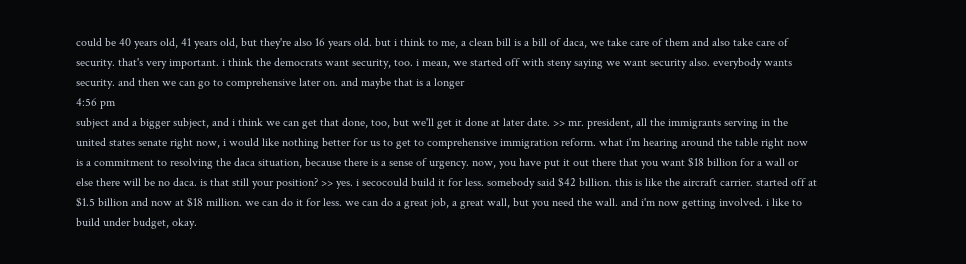could be 40 years old, 41 years old, but they're also 16 years old. but i think to me, a clean bill is a bill of daca, we take care of them and also take care of security. that's very important. i think the democrats want security, too. i mean, we started off with steny saying we want security also. everybody wants security. and then we can go to comprehensive later on. and maybe that is a longer
4:56 pm
subject and a bigger subject, and i think we can get that done, too, but we'll get it done at later date. >> mr. president, all the immigrants serving in the united states senate right now, i would like nothing better for us to get to comprehensive immigration reform. what i'm hearing around the table right now is a commitment to resolving the daca situation, because there is a sense of urgency. now, you have put it out there that you want $18 billion for a wall or else there will be no daca. is that still your position? >> yes. i secocould build it for less. somebody said $42 billion. this is like the aircraft carrier. started off at $1.5 billion and now at $18 million. we can do it for less. we can do a great job, a great wall, but you need the wall. and i'm now getting involved. i like to build under budget, okay.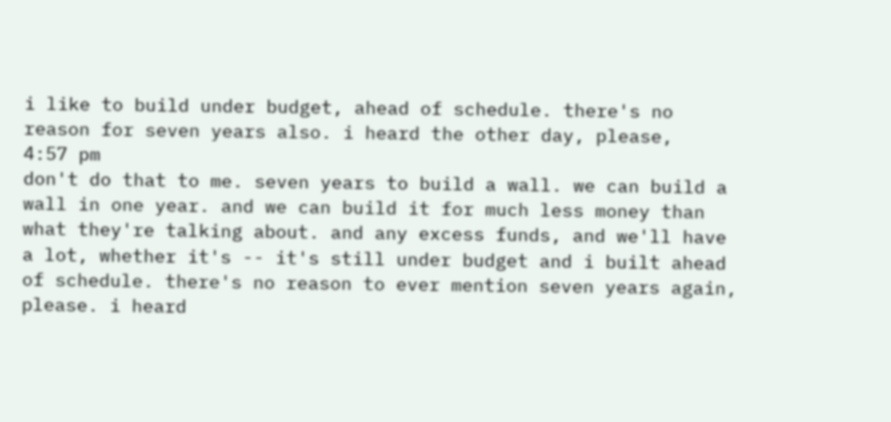i like to build under budget, ahead of schedule. there's no reason for seven years also. i heard the other day, please,
4:57 pm
don't do that to me. seven years to build a wall. we can build a wall in one year. and we can build it for much less money than what they're talking about. and any excess funds, and we'll have a lot, whether it's -- it's still under budget and i built ahead of schedule. there's no reason to ever mention seven years again, please. i heard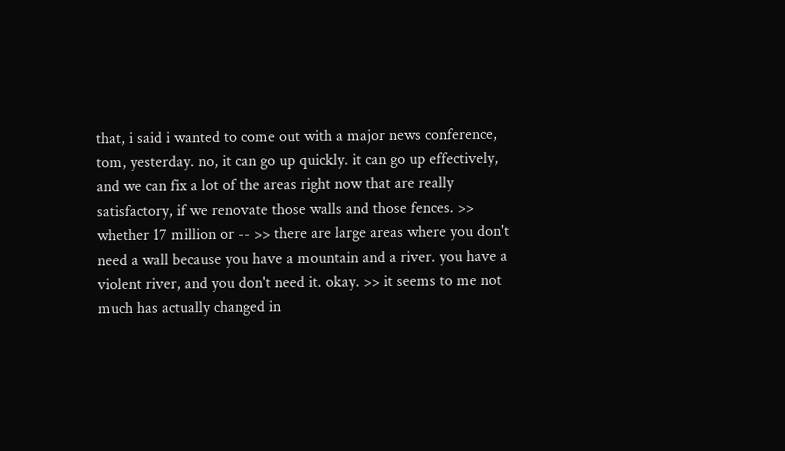that, i said i wanted to come out with a major news conference, tom, yesterday. no, it can go up quickly. it can go up effectively, and we can fix a lot of the areas right now that are really satisfactory, if we renovate those walls and those fences. >> whether 17 million or -- >> there are large areas where you don't need a wall because you have a mountain and a river. you have a violent river, and you don't need it. okay. >> it seems to me not much has actually changed in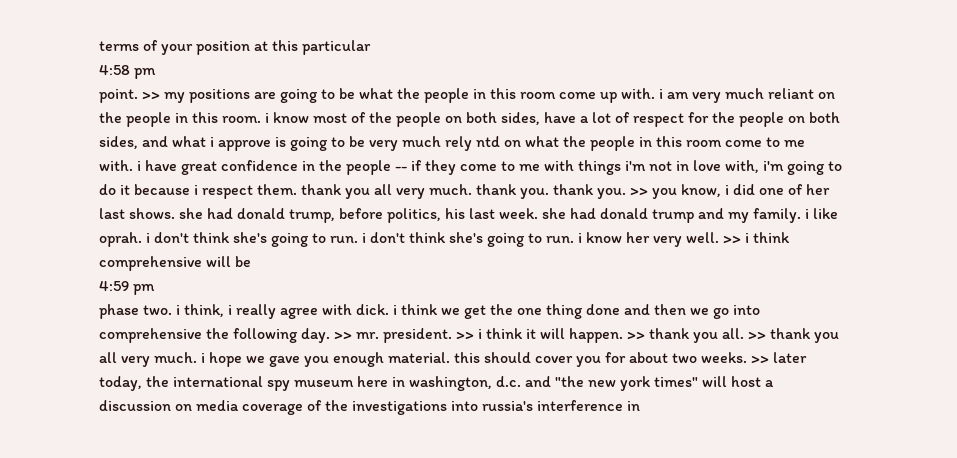terms of your position at this particular
4:58 pm
point. >> my positions are going to be what the people in this room come up with. i am very much reliant on the people in this room. i know most of the people on both sides, have a lot of respect for the people on both sides, and what i approve is going to be very much rely ntd on what the people in this room come to me with. i have great confidence in the people -- if they come to me with things i'm not in love with, i'm going to do it because i respect them. thank you all very much. thank you. thank you. >> you know, i did one of her last shows. she had donald trump, before politics, his last week. she had donald trump and my family. i like oprah. i don't think she's going to run. i don't think she's going to run. i know her very well. >> i think comprehensive will be
4:59 pm
phase two. i think, i really agree with dick. i think we get the one thing done and then we go into comprehensive the following day. >> mr. president. >> i think it will happen. >> thank you all. >> thank you all very much. i hope we gave you enough material. this should cover you for about two weeks. >> later today, the international spy museum here in washington, d.c. and "the new york times" will host a discussion on media coverage of the investigations into russia's interference in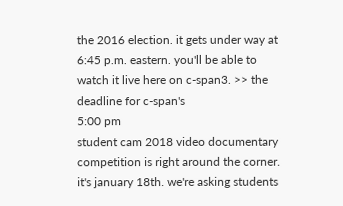the 2016 election. it gets under way at 6:45 p.m. eastern. you'll be able to watch it live here on c-span3. >> the deadline for c-span's
5:00 pm
student cam 2018 video documentary competition is right around the corner. it's january 18th. we're asking students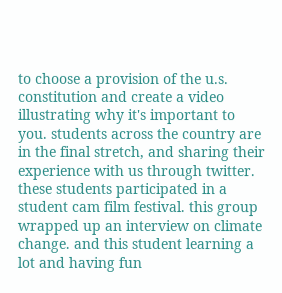to choose a provision of the u.s. constitution and create a video illustrating why it's important to you. students across the country are in the final stretch, and sharing their experience with us through twitter. these students participated in a student cam film festival. this group wrapped up an interview on climate change. and this student learning a lot and having fun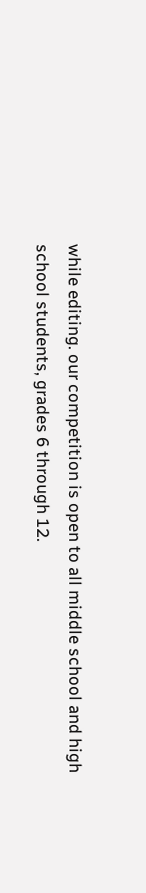while editing. our competition is open to all middle school and high school students, grades 6 through 12.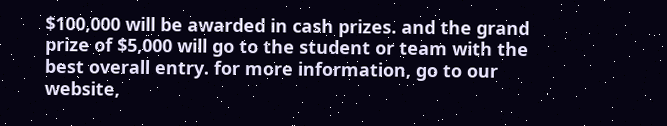$100,000 will be awarded in cash prizes. and the grand prize of $5,000 will go to the student or team with the best overall entry. for more information, go to our website,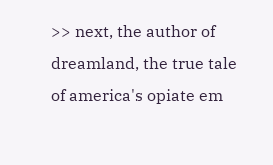>> next, the author of dreamland, the true tale of america's opiate em